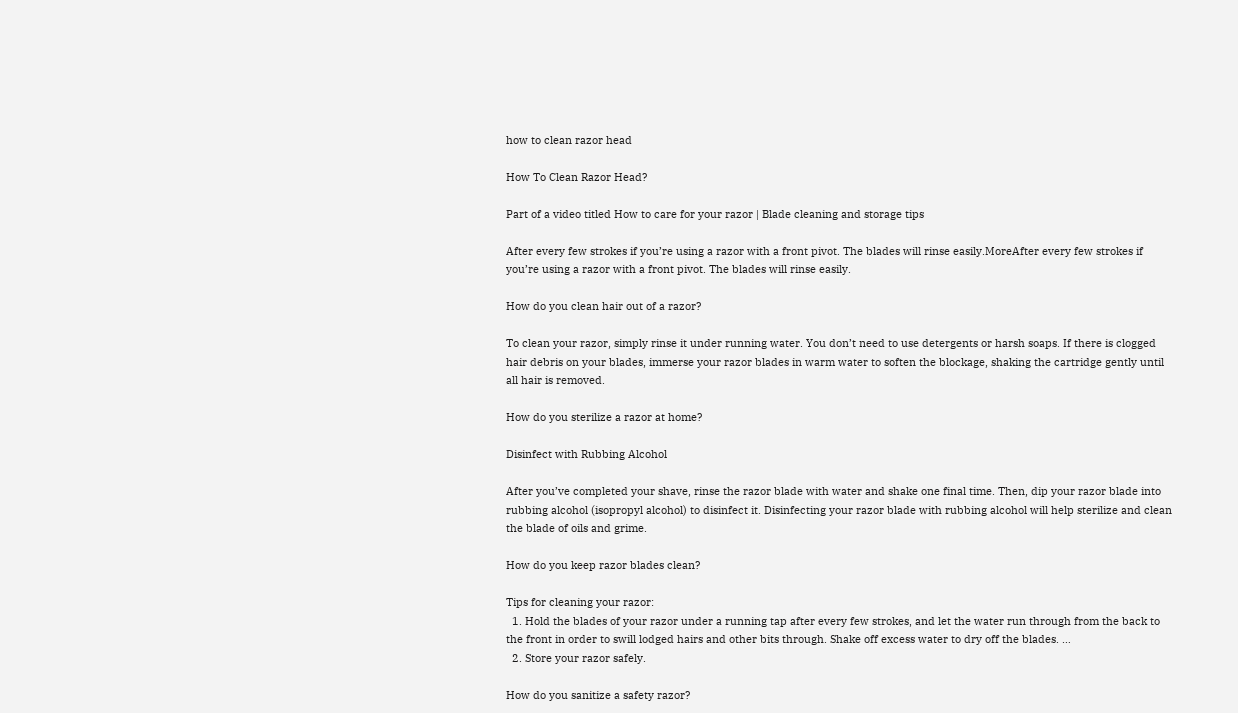how to clean razor head

How To Clean Razor Head?

Part of a video titled How to care for your razor | Blade cleaning and storage tips

After every few strokes if you’re using a razor with a front pivot. The blades will rinse easily.MoreAfter every few strokes if you’re using a razor with a front pivot. The blades will rinse easily.

How do you clean hair out of a razor?

To clean your razor, simply rinse it under running water. You don’t need to use detergents or harsh soaps. If there is clogged hair debris on your blades, immerse your razor blades in warm water to soften the blockage, shaking the cartridge gently until all hair is removed.

How do you sterilize a razor at home?

Disinfect with Rubbing Alcohol

After you’ve completed your shave, rinse the razor blade with water and shake one final time. Then, dip your razor blade into rubbing alcohol (isopropyl alcohol) to disinfect it. Disinfecting your razor blade with rubbing alcohol will help sterilize and clean the blade of oils and grime.

How do you keep razor blades clean?

Tips for cleaning your razor:
  1. Hold the blades of your razor under a running tap after every few strokes, and let the water run through from the back to the front in order to swill lodged hairs and other bits through. Shake off excess water to dry off the blades. …
  2. Store your razor safely.

How do you sanitize a safety razor?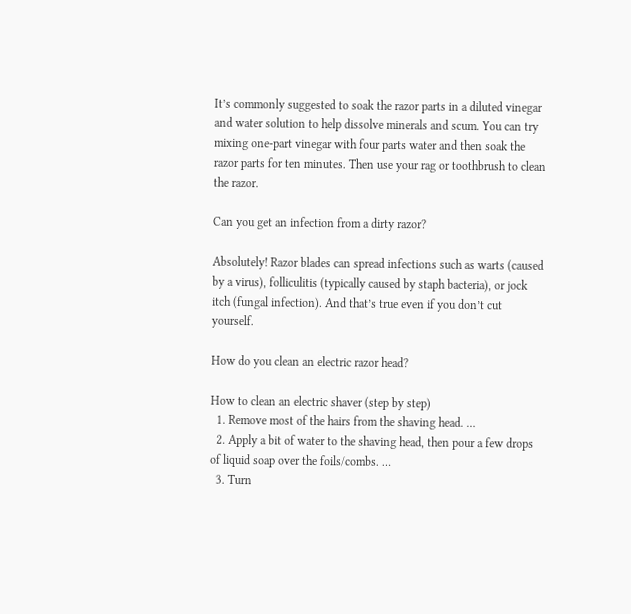It’s commonly suggested to soak the razor parts in a diluted vinegar and water solution to help dissolve minerals and scum. You can try mixing one-part vinegar with four parts water and then soak the razor parts for ten minutes. Then use your rag or toothbrush to clean the razor.

Can you get an infection from a dirty razor?

Absolutely! Razor blades can spread infections such as warts (caused by a virus), folliculitis (typically caused by staph bacteria), or jock itch (fungal infection). And that’s true even if you don’t cut yourself.

How do you clean an electric razor head?

How to clean an electric shaver (step by step)
  1. Remove most of the hairs from the shaving head. …
  2. Apply a bit of water to the shaving head, then pour a few drops of liquid soap over the foils/combs. …
  3. Turn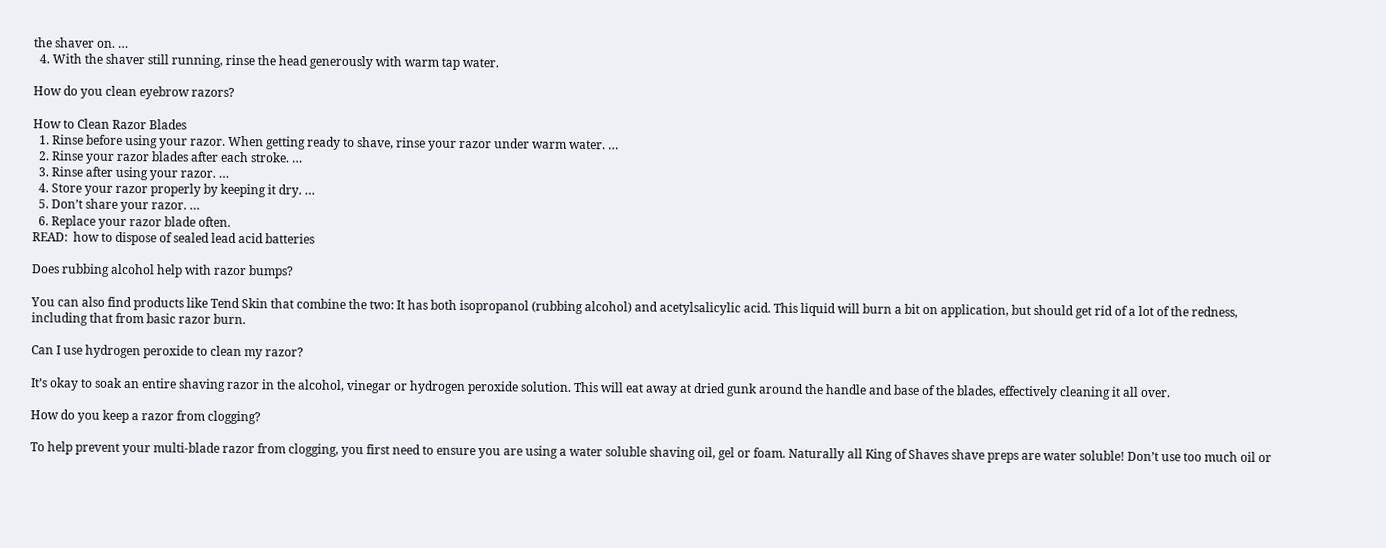the shaver on. …
  4. With the shaver still running, rinse the head generously with warm tap water.

How do you clean eyebrow razors?

How to Clean Razor Blades
  1. Rinse before using your razor. When getting ready to shave, rinse your razor under warm water. …
  2. Rinse your razor blades after each stroke. …
  3. Rinse after using your razor. …
  4. Store your razor properly by keeping it dry. …
  5. Don’t share your razor. …
  6. Replace your razor blade often.
READ:  how to dispose of sealed lead acid batteries

Does rubbing alcohol help with razor bumps?

You can also find products like Tend Skin that combine the two: It has both isopropanol (rubbing alcohol) and acetylsalicylic acid. This liquid will burn a bit on application, but should get rid of a lot of the redness, including that from basic razor burn.

Can I use hydrogen peroxide to clean my razor?

It’s okay to soak an entire shaving razor in the alcohol, vinegar or hydrogen peroxide solution. This will eat away at dried gunk around the handle and base of the blades, effectively cleaning it all over.

How do you keep a razor from clogging?

To help prevent your multi-blade razor from clogging, you first need to ensure you are using a water soluble shaving oil, gel or foam. Naturally all King of Shaves shave preps are water soluble! Don’t use too much oil or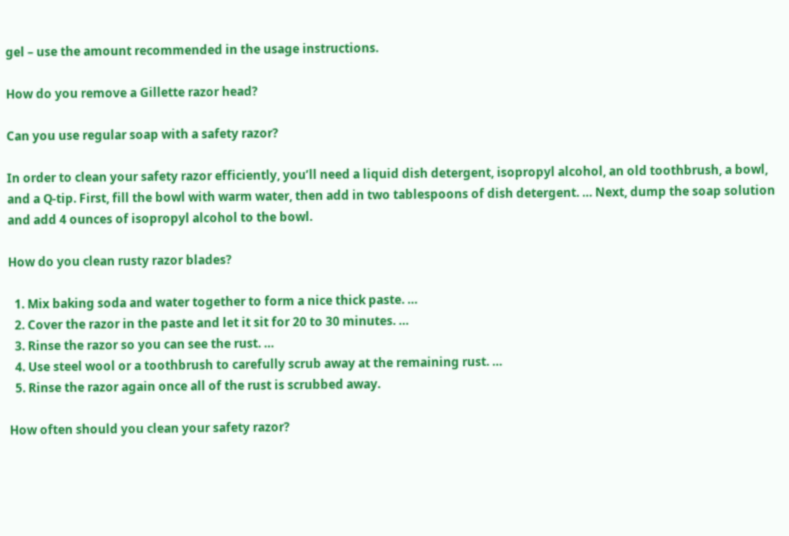gel – use the amount recommended in the usage instructions.

How do you remove a Gillette razor head?

Can you use regular soap with a safety razor?

In order to clean your safety razor efficiently, you’ll need a liquid dish detergent, isopropyl alcohol, an old toothbrush, a bowl, and a Q-tip. First, fill the bowl with warm water, then add in two tablespoons of dish detergent. … Next, dump the soap solution and add 4 ounces of isopropyl alcohol to the bowl.

How do you clean rusty razor blades?

  1. Mix baking soda and water together to form a nice thick paste. …
  2. Cover the razor in the paste and let it sit for 20 to 30 minutes. …
  3. Rinse the razor so you can see the rust. …
  4. Use steel wool or a toothbrush to carefully scrub away at the remaining rust. …
  5. Rinse the razor again once all of the rust is scrubbed away.

How often should you clean your safety razor?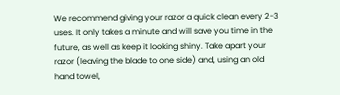We recommend giving your razor a quick clean every 2-3 uses. It only takes a minute and will save you time in the future, as well as keep it looking shiny. Take apart your razor (leaving the blade to one side) and, using an old hand towel,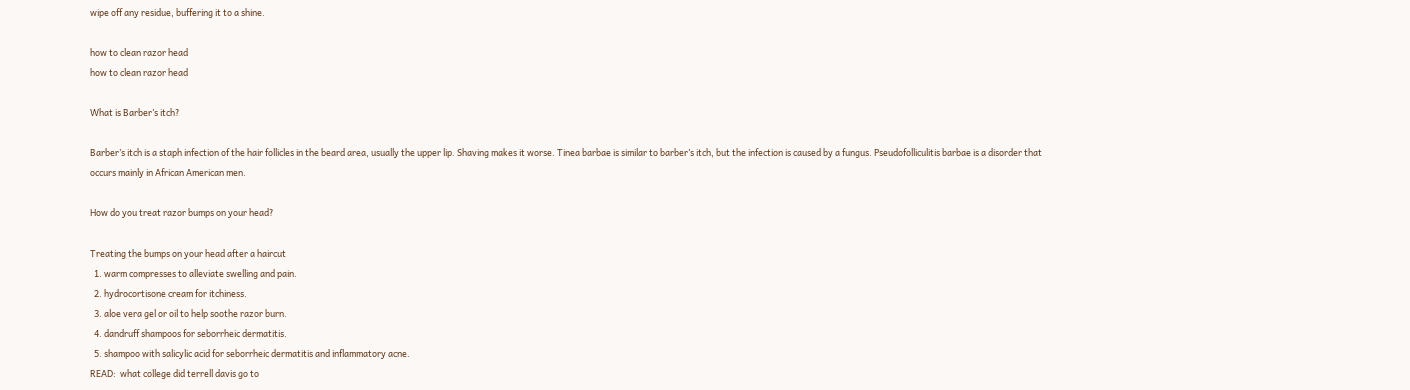wipe off any residue, buffering it to a shine.

how to clean razor head
how to clean razor head

What is Barber’s itch?

Barber’s itch is a staph infection of the hair follicles in the beard area, usually the upper lip. Shaving makes it worse. Tinea barbae is similar to barber’s itch, but the infection is caused by a fungus. Pseudofolliculitis barbae is a disorder that occurs mainly in African American men.

How do you treat razor bumps on your head?

Treating the bumps on your head after a haircut
  1. warm compresses to alleviate swelling and pain.
  2. hydrocortisone cream for itchiness.
  3. aloe vera gel or oil to help soothe razor burn.
  4. dandruff shampoos for seborrheic dermatitis.
  5. shampoo with salicylic acid for seborrheic dermatitis and inflammatory acne.
READ:  what college did terrell davis go to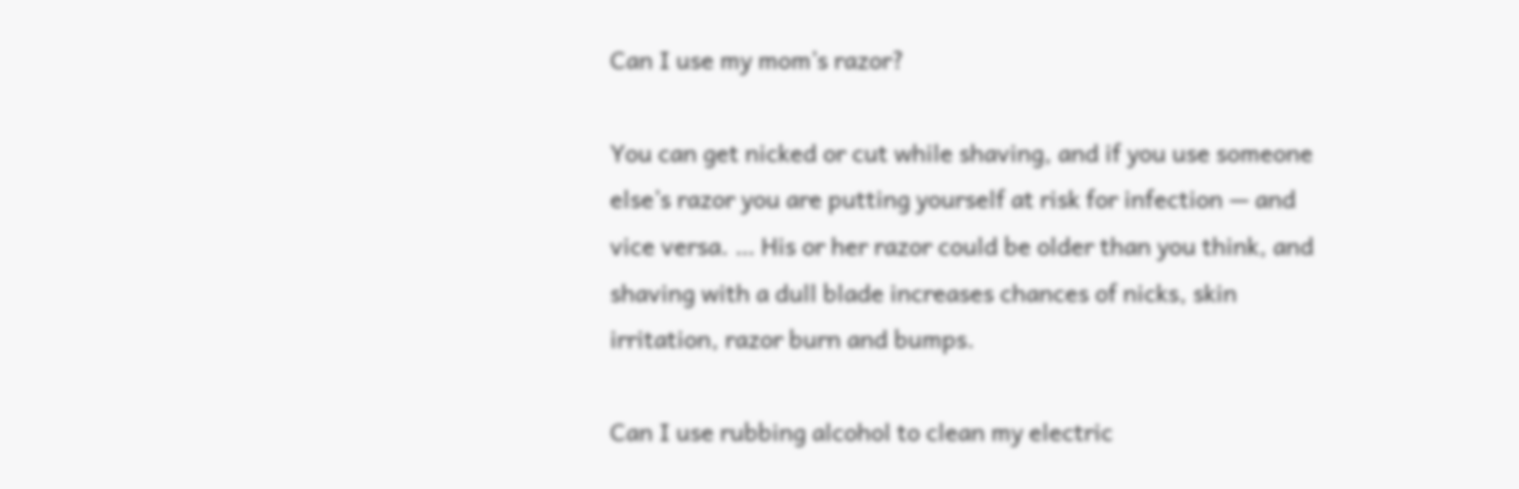Can I use my mom’s razor?

You can get nicked or cut while shaving, and if you use someone else’s razor you are putting yourself at risk for infection — and vice versa. … His or her razor could be older than you think, and shaving with a dull blade increases chances of nicks, skin irritation, razor burn and bumps.

Can I use rubbing alcohol to clean my electric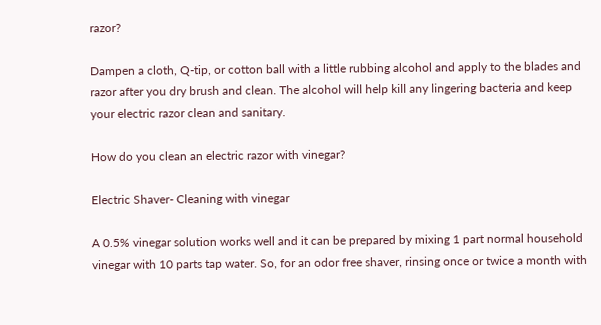razor?

Dampen a cloth, Q-tip, or cotton ball with a little rubbing alcohol and apply to the blades and razor after you dry brush and clean. The alcohol will help kill any lingering bacteria and keep your electric razor clean and sanitary.

How do you clean an electric razor with vinegar?

Electric Shaver- Cleaning with vinegar

A 0.5% vinegar solution works well and it can be prepared by mixing 1 part normal household vinegar with 10 parts tap water. So, for an odor free shaver, rinsing once or twice a month with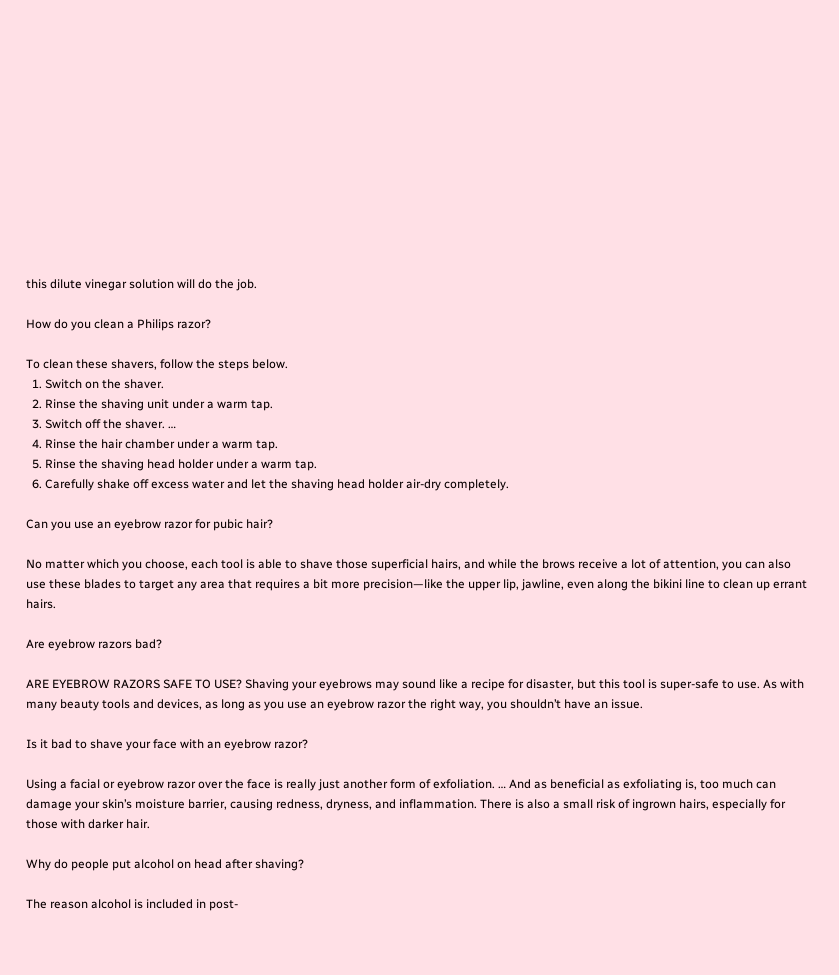this dilute vinegar solution will do the job.

How do you clean a Philips razor?

To clean these shavers, follow the steps below.
  1. Switch on the shaver.
  2. Rinse the shaving unit under a warm tap.
  3. Switch off the shaver. …
  4. Rinse the hair chamber under a warm tap.
  5. Rinse the shaving head holder under a warm tap.
  6. Carefully shake off excess water and let the shaving head holder air-dry completely.

Can you use an eyebrow razor for pubic hair?

No matter which you choose, each tool is able to shave those superficial hairs, and while the brows receive a lot of attention, you can also use these blades to target any area that requires a bit more precision—like the upper lip, jawline, even along the bikini line to clean up errant hairs.

Are eyebrow razors bad?

ARE EYEBROW RAZORS SAFE TO USE? Shaving your eyebrows may sound like a recipe for disaster, but this tool is super-safe to use. As with many beauty tools and devices, as long as you use an eyebrow razor the right way, you shouldn’t have an issue.

Is it bad to shave your face with an eyebrow razor?

Using a facial or eyebrow razor over the face is really just another form of exfoliation. … And as beneficial as exfoliating is, too much can damage your skin’s moisture barrier, causing redness, dryness, and inflammation. There is also a small risk of ingrown hairs, especially for those with darker hair.

Why do people put alcohol on head after shaving?

The reason alcohol is included in post-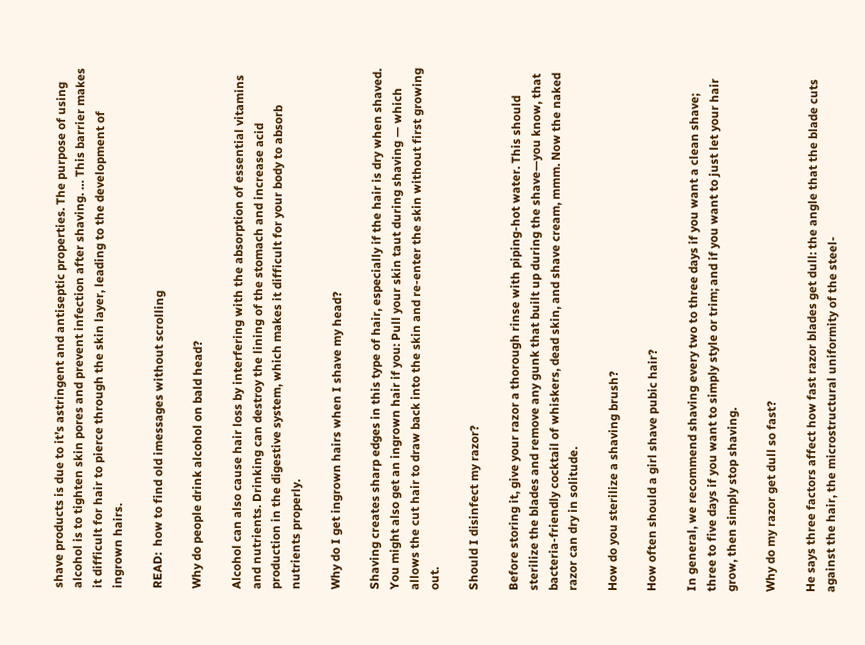shave products is due to it’s astringent and antiseptic properties. The purpose of using alcohol is to tighten skin pores and prevent infection after shaving. … This barrier makes it difficult for hair to pierce through the skin layer, leading to the development of ingrown hairs.

READ:  how to find old imessages without scrolling

Why do people drink alcohol on bald head?

Alcohol can also cause hair loss by interfering with the absorption of essential vitamins and nutrients. Drinking can destroy the lining of the stomach and increase acid production in the digestive system, which makes it difficult for your body to absorb nutrients properly.

Why do I get ingrown hairs when I shave my head?

Shaving creates sharp edges in this type of hair, especially if the hair is dry when shaved. You might also get an ingrown hair if you: Pull your skin taut during shaving — which allows the cut hair to draw back into the skin and re-enter the skin without first growing out.

Should I disinfect my razor?

Before storing it, give your razor a thorough rinse with piping-hot water. This should sterilize the blades and remove any gunk that built up during the shave—you know, that bacteria-friendly cocktail of whiskers, dead skin, and shave cream, mmm. Now the naked razor can dry in solitude.

How do you sterilize a shaving brush?

How often should a girl shave pubic hair?

In general, we recommend shaving every two to three days if you want a clean shave; three to five days if you want to simply style or trim; and if you want to just let your hair grow, then simply stop shaving.

Why do my razor get dull so fast?

He says three factors affect how fast razor blades get dull: the angle that the blade cuts against the hair, the microstructural uniformity of the steel-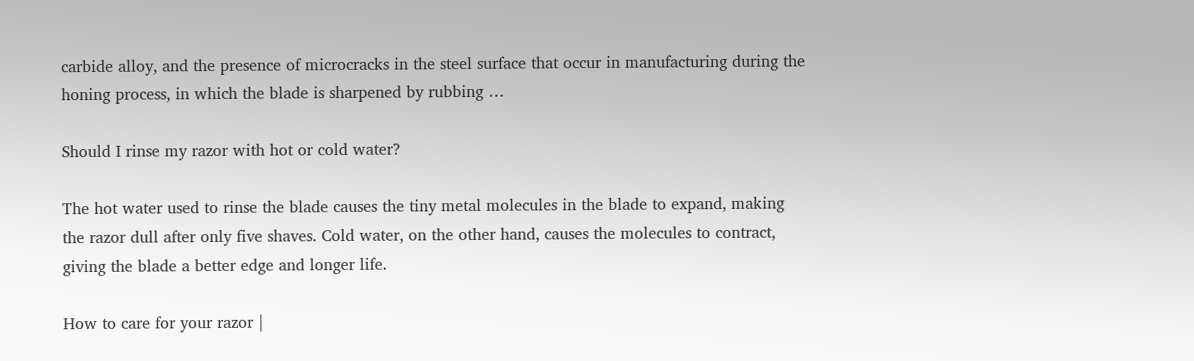carbide alloy, and the presence of microcracks in the steel surface that occur in manufacturing during the honing process, in which the blade is sharpened by rubbing …

Should I rinse my razor with hot or cold water?

The hot water used to rinse the blade causes the tiny metal molecules in the blade to expand, making the razor dull after only five shaves. Cold water, on the other hand, causes the molecules to contract, giving the blade a better edge and longer life.

How to care for your razor |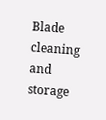Blade cleaning and storage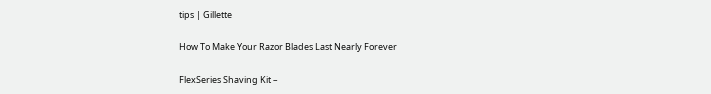tips | Gillette

How To Make Your Razor Blades Last Nearly Forever

FlexSeries Shaving Kit –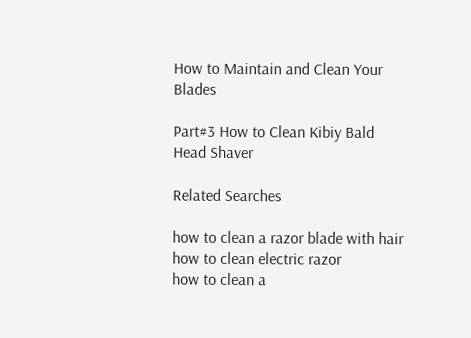How to Maintain and Clean Your Blades

Part#3 How to Clean Kibiy Bald Head Shaver

Related Searches

how to clean a razor blade with hair
how to clean electric razor
how to clean a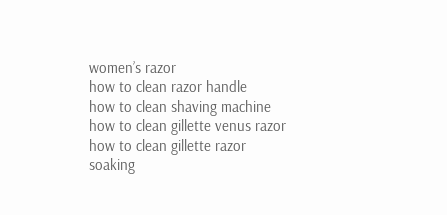women’s razor
how to clean razor handle
how to clean shaving machine
how to clean gillette venus razor
how to clean gillette razor
soaking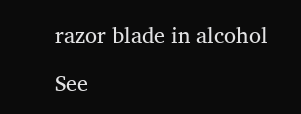razor blade in alcohol

See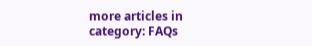more articles in category: FAQs